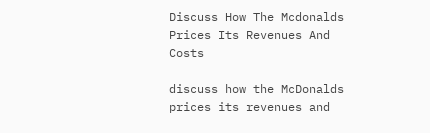Discuss How The Mcdonalds Prices Its Revenues And Costs

discuss how the McDonalds prices its revenues and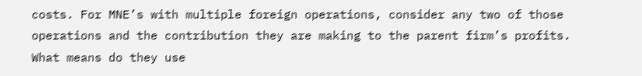costs. For MNE’s with multiple foreign operations, consider any two of those operations and the contribution they are making to the parent firm’s profits. What means do they use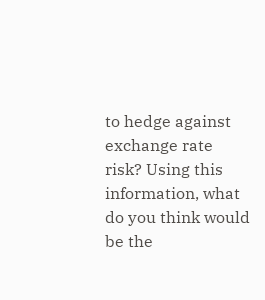to hedge against exchange rate risk? Using this information, what do you think would be the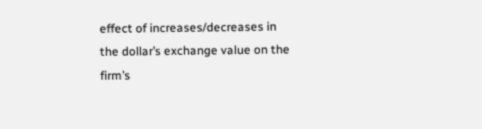effect of increases/decreases in the dollar’s exchange value on the firm’s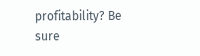profitability? Be sure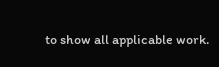to show all applicable work.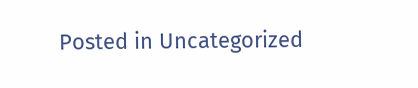Posted in Uncategorized